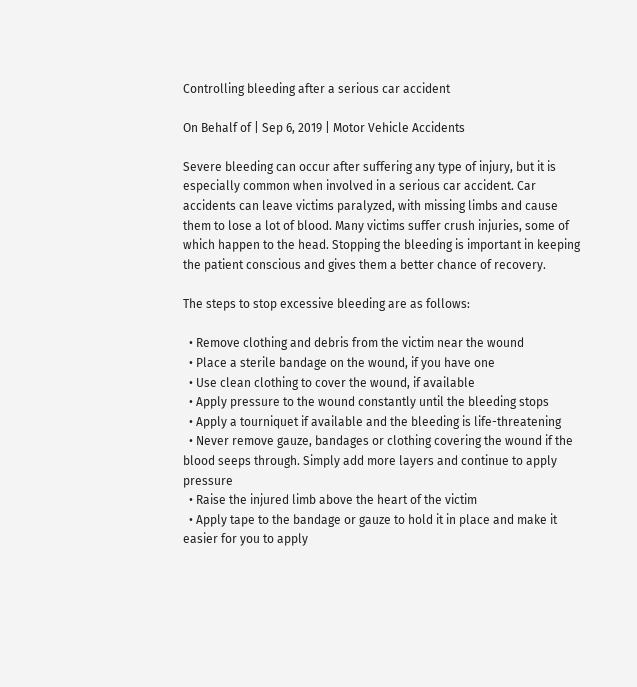Controlling bleeding after a serious car accident

On Behalf of | Sep 6, 2019 | Motor Vehicle Accidents

Severe bleeding can occur after suffering any type of injury, but it is especially common when involved in a serious car accident. Car accidents can leave victims paralyzed, with missing limbs and cause them to lose a lot of blood. Many victims suffer crush injuries, some of which happen to the head. Stopping the bleeding is important in keeping the patient conscious and gives them a better chance of recovery.

The steps to stop excessive bleeding are as follows:

  • Remove clothing and debris from the victim near the wound
  • Place a sterile bandage on the wound, if you have one
  • Use clean clothing to cover the wound, if available
  • Apply pressure to the wound constantly until the bleeding stops
  • Apply a tourniquet if available and the bleeding is life-threatening
  • Never remove gauze, bandages or clothing covering the wound if the blood seeps through. Simply add more layers and continue to apply pressure
  • Raise the injured limb above the heart of the victim
  • Apply tape to the bandage or gauze to hold it in place and make it easier for you to apply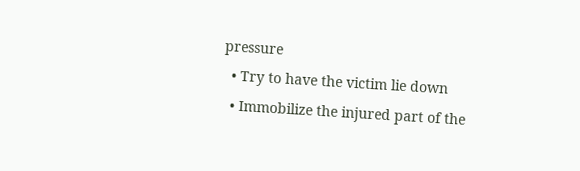pressure
  • Try to have the victim lie down
  • Immobilize the injured part of the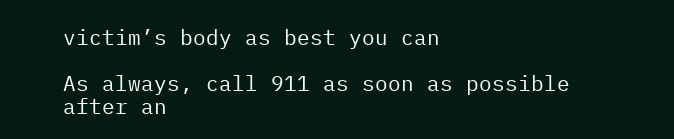victim’s body as best you can

As always, call 911 as soon as possible after an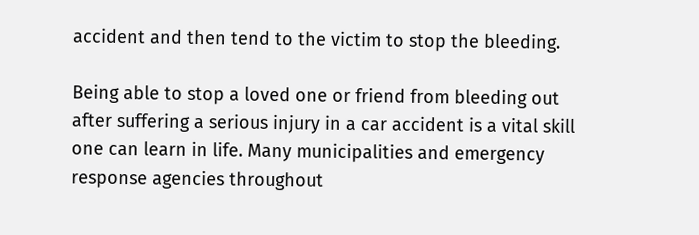accident and then tend to the victim to stop the bleeding.

Being able to stop a loved one or friend from bleeding out after suffering a serious injury in a car accident is a vital skill one can learn in life. Many municipalities and emergency response agencies throughout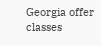Georgia offer classes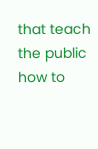that teach the public how to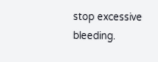stop excessive bleeding.